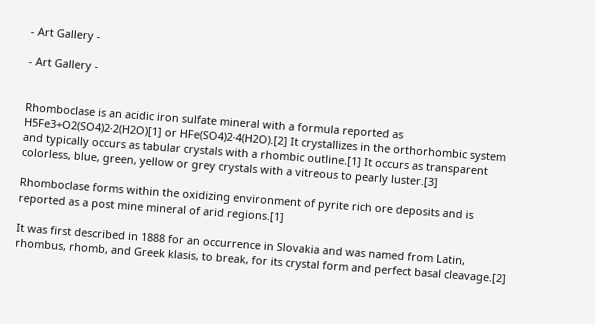- Art Gallery -

- Art Gallery -


Rhomboclase is an acidic iron sulfate mineral with a formula reported as H5Fe3+O2(SO4)2·2(H2O)[1] or HFe(SO4)2·4(H2O).[2] It crystallizes in the orthorhombic system and typically occurs as tabular crystals with a rhombic outline.[1] It occurs as transparent colorless, blue, green, yellow or grey crystals with a vitreous to pearly luster.[3]

Rhomboclase forms within the oxidizing environment of pyrite rich ore deposits and is reported as a post mine mineral of arid regions.[1]

It was first described in 1888 for an occurrence in Slovakia and was named from Latin, rhombus, rhomb, and Greek klasis, to break, for its crystal form and perfect basal cleavage.[2]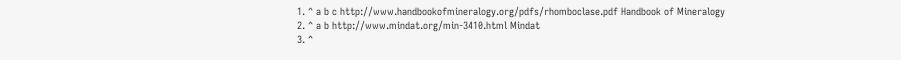1. ^ a b c http://www.handbookofmineralogy.org/pdfs/rhomboclase.pdf Handbook of Mineralogy
2. ^ a b http://www.mindat.org/min-3410.html Mindat
3. ^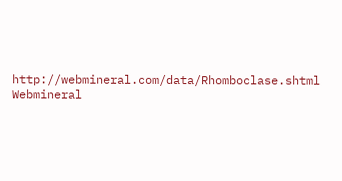http://webmineral.com/data/Rhomboclase.shtml Webmineral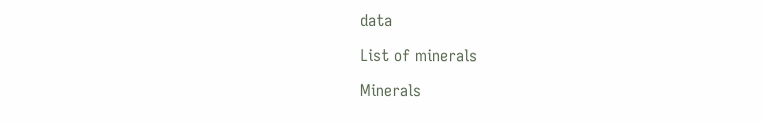data

List of minerals

Minerals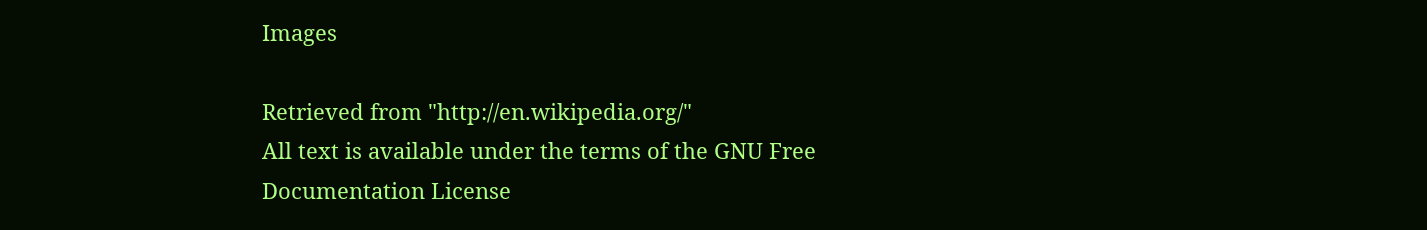Images

Retrieved from "http://en.wikipedia.org/"
All text is available under the terms of the GNU Free Documentation License